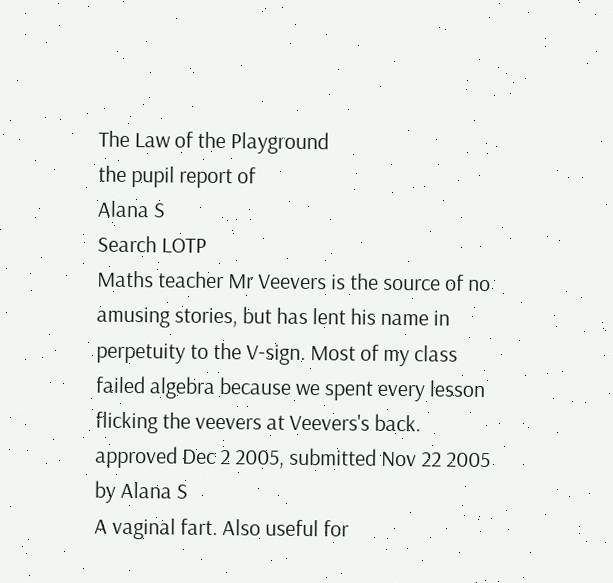The Law of the Playground
the pupil report of
Alana S
Search LOTP
Maths teacher Mr Veevers is the source of no amusing stories, but has lent his name in perpetuity to the V-sign. Most of my class failed algebra because we spent every lesson flicking the veevers at Veevers's back.
approved Dec 2 2005, submitted Nov 22 2005 by Alana S
A vaginal fart. Also useful for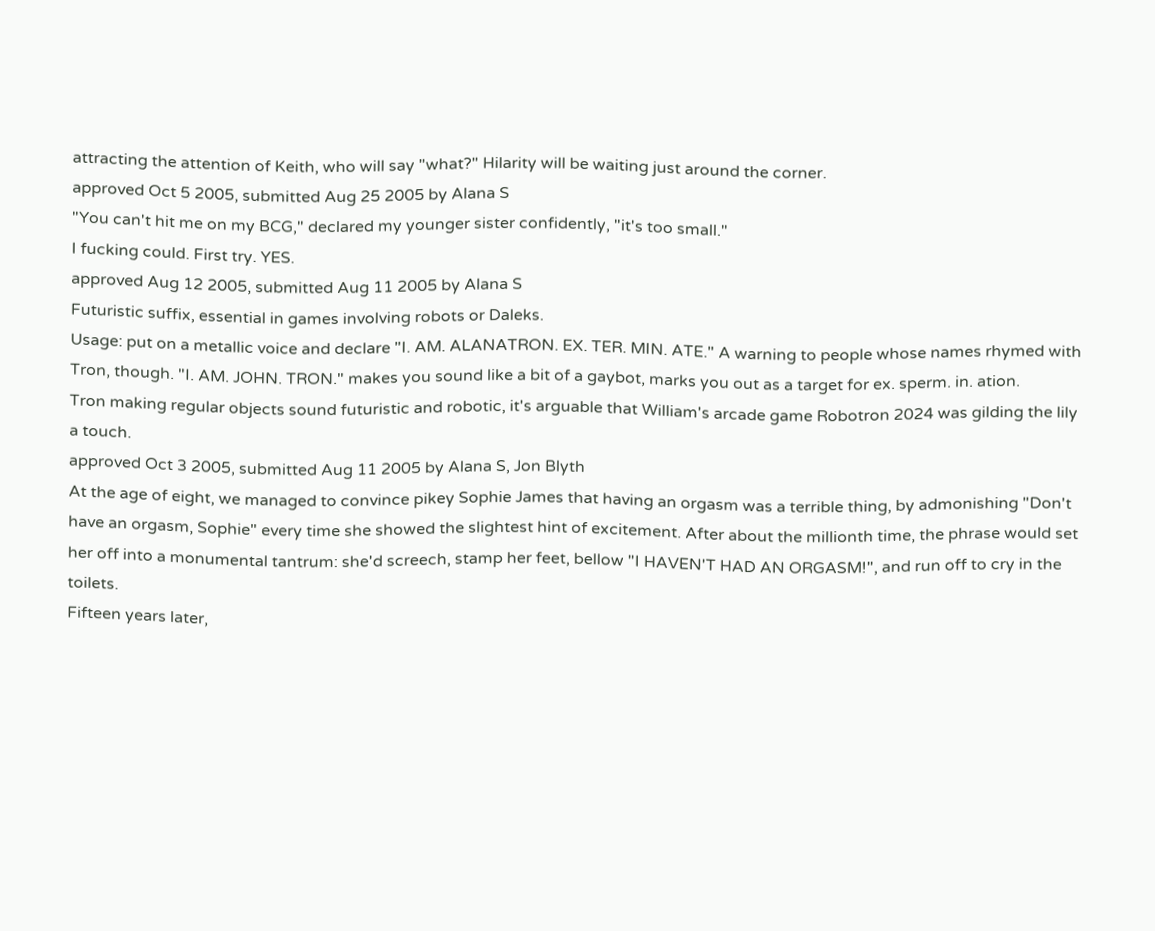attracting the attention of Keith, who will say "what?" Hilarity will be waiting just around the corner.
approved Oct 5 2005, submitted Aug 25 2005 by Alana S
"You can't hit me on my BCG," declared my younger sister confidently, "it's too small."
I fucking could. First try. YES.
approved Aug 12 2005, submitted Aug 11 2005 by Alana S
Futuristic suffix, essential in games involving robots or Daleks.
Usage: put on a metallic voice and declare "I. AM. ALANATRON. EX. TER. MIN. ATE." A warning to people whose names rhymed with Tron, though. "I. AM. JOHN. TRON." makes you sound like a bit of a gaybot, marks you out as a target for ex. sperm. in. ation.
Tron making regular objects sound futuristic and robotic, it's arguable that William's arcade game Robotron 2024 was gilding the lily a touch.
approved Oct 3 2005, submitted Aug 11 2005 by Alana S, Jon Blyth
At the age of eight, we managed to convince pikey Sophie James that having an orgasm was a terrible thing, by admonishing "Don't have an orgasm, Sophie" every time she showed the slightest hint of excitement. After about the millionth time, the phrase would set her off into a monumental tantrum: she'd screech, stamp her feet, bellow "I HAVEN'T HAD AN ORGASM!", and run off to cry in the toilets.
Fifteen years later,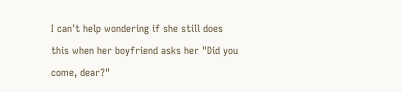I can't help wondering if she still does this when her boyfriend asks her "Did you come, dear?"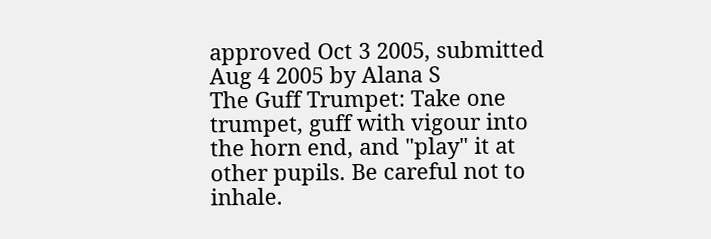approved Oct 3 2005, submitted Aug 4 2005 by Alana S
The Guff Trumpet: Take one trumpet, guff with vigour into the horn end, and "play" it at other pupils. Be careful not to inhale.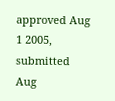approved Aug 1 2005, submitted Aug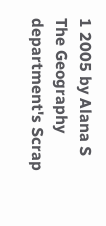1 2005 by Alana S
The Geography department's Scrap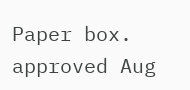Paper box.
approved Aug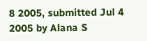8 2005, submitted Jul 4 2005 by Alana S